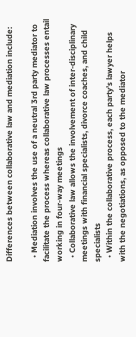Differences between collaborative law and mediation include:

  • Mediation involves the use of a neutral 3rd party mediator to facilitate the process whereas collaborative law processes entail working in four-way meetings
  • Collaborative law allows the involvement of inter-disciplinary meetings with financial specialists, divorce coaches, and child specialists
  • Within the collaborative process, each party’s lawyer helps with the negotiations, as opposed to the mediator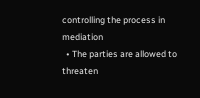controlling the process in mediation
  • The parties are allowed to threaten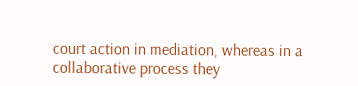court action in mediation, whereas in a collaborative process they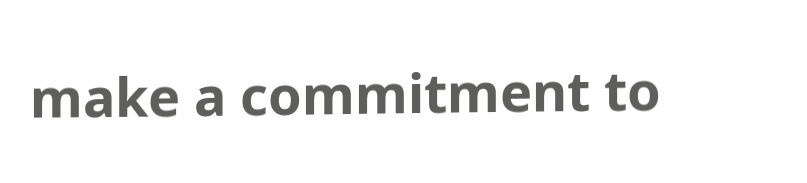make a commitment to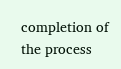completion of the process